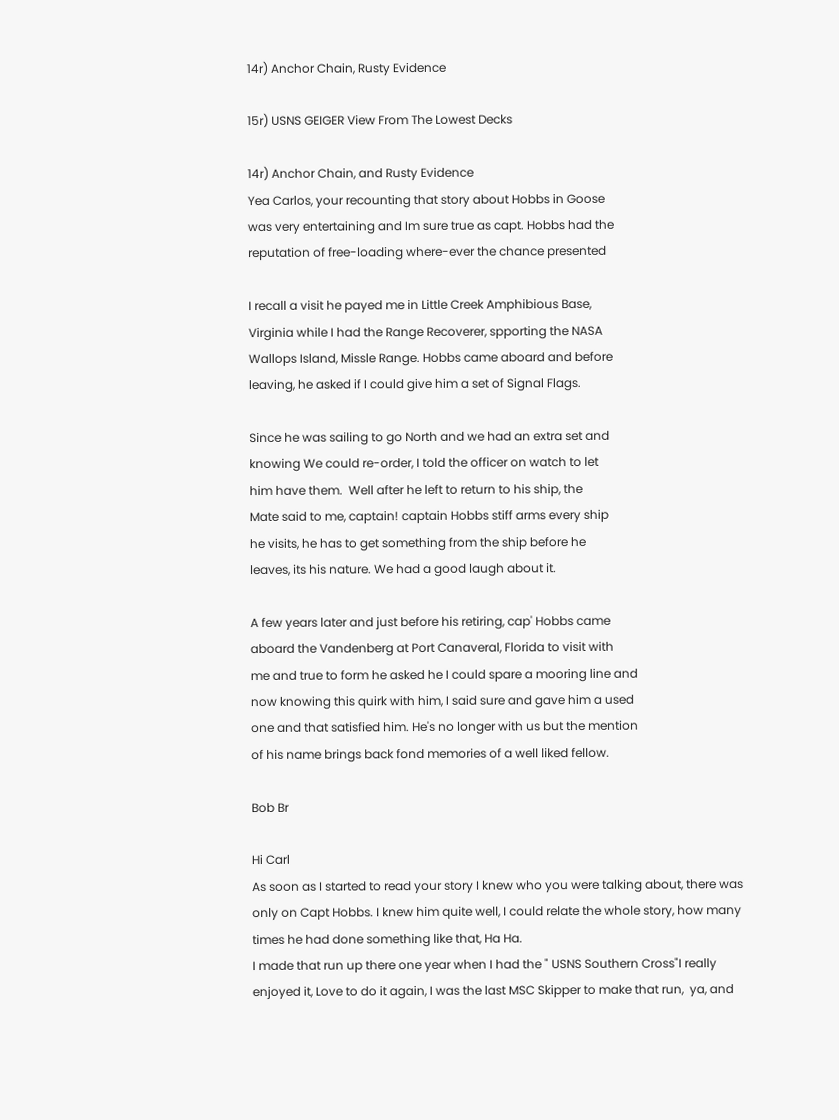14r) Anchor Chain, Rusty Evidence

15r) USNS GEIGER View From The Lowest Decks

14r) Anchor Chain, and Rusty Evidence
Yea Carlos, your recounting that story about Hobbs in Goose
was very entertaining and Im sure true as capt. Hobbs had the
reputation of free-loading where-ever the chance presented

I recall a visit he payed me in Little Creek Amphibious Base,
Virginia while I had the Range Recoverer, spporting the NASA
Wallops Island, Missle Range. Hobbs came aboard and before
leaving, he asked if I could give him a set of Signal Flags.

Since he was sailing to go North and we had an extra set and
knowing We could re-order, I told the officer on watch to let
him have them.  Well after he left to return to his ship, the
Mate said to me, captain! captain Hobbs stiff arms every ship
he visits, he has to get something from the ship before he
leaves, its his nature. We had a good laugh about it.

A few years later and just before his retiring, cap' Hobbs came
aboard the Vandenberg at Port Canaveral, Florida to visit with
me and true to form he asked he I could spare a mooring line and
now knowing this quirk with him, I said sure and gave him a used
one and that satisfied him. He's no longer with us but the mention
of his name brings back fond memories of a well liked fellow.

Bob Br

Hi Carl
As soon as I started to read your story I knew who you were talking about, there was only on Capt Hobbs. I knew him quite well, I could relate the whole story, how many times he had done something like that, Ha Ha.
I made that run up there one year when I had the " USNS Southern Cross"I really enjoyed it, Love to do it again, I was the last MSC Skipper to make that run,  ya, and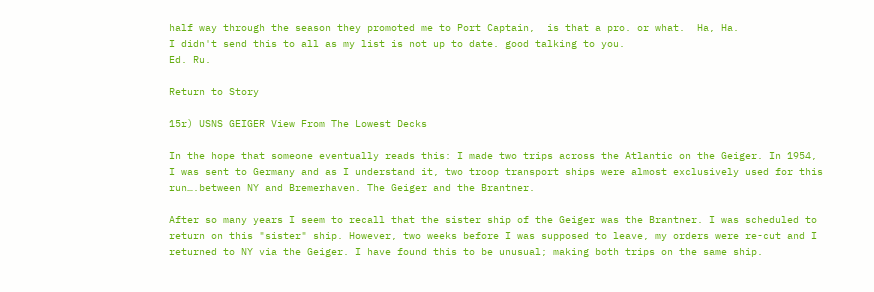half way through the season they promoted me to Port Captain,  is that a pro. or what.  Ha, Ha.
I didn't send this to all as my list is not up to date. good talking to you.
Ed. Ru.

Return to Story

15r) USNS GEIGER View From The Lowest Decks

In the hope that someone eventually reads this: I made two trips across the Atlantic on the Geiger. In 1954, I was sent to Germany and as I understand it, two troop transport ships were almost exclusively used for this run….between NY and Bremerhaven. The Geiger and the Brantner.

After so many years I seem to recall that the sister ship of the Geiger was the Brantner. I was scheduled to return on this "sister" ship. However, two weeks before I was supposed to leave, my orders were re-cut and I returned to NY via the Geiger. I have found this to be unusual; making both trips on the same ship.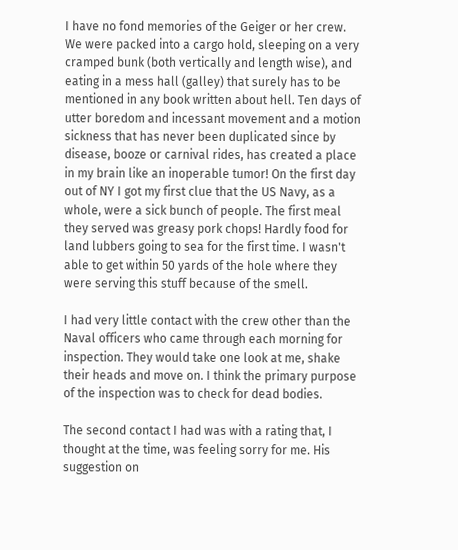I have no fond memories of the Geiger or her crew. We were packed into a cargo hold, sleeping on a very cramped bunk (both vertically and length wise), and eating in a mess hall (galley) that surely has to be mentioned in any book written about hell. Ten days of utter boredom and incessant movement and a motion sickness that has never been duplicated since by disease, booze or carnival rides, has created a place in my brain like an inoperable tumor! On the first day out of NY I got my first clue that the US Navy, as a whole, were a sick bunch of people. The first meal they served was greasy pork chops! Hardly food for land lubbers going to sea for the first time. I wasn't able to get within 50 yards of the hole where they were serving this stuff because of the smell.

I had very little contact with the crew other than the Naval officers who came through each morning for inspection. They would take one look at me, shake their heads and move on. I think the primary purpose of the inspection was to check for dead bodies.

The second contact I had was with a rating that, I thought at the time, was feeling sorry for me. His suggestion on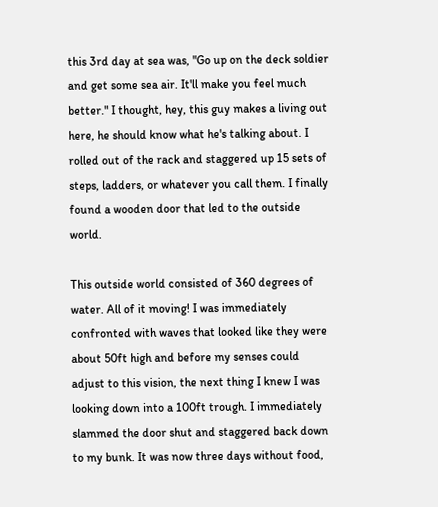this 3rd day at sea was, "Go up on the deck soldier and get some sea air. It'll make you feel much better." I thought, hey, this guy makes a living out here, he should know what he's talking about. I rolled out of the rack and staggered up 15 sets of steps, ladders, or whatever you call them. I finally found a wooden door that led to the outside world.

This outside world consisted of 360 degrees of water. All of it moving! I was immediately confronted with waves that looked like they were about 50ft high and before my senses could adjust to this vision, the next thing I knew I was looking down into a 100ft trough. I immediately slammed the door shut and staggered back down to my bunk. It was now three days without food,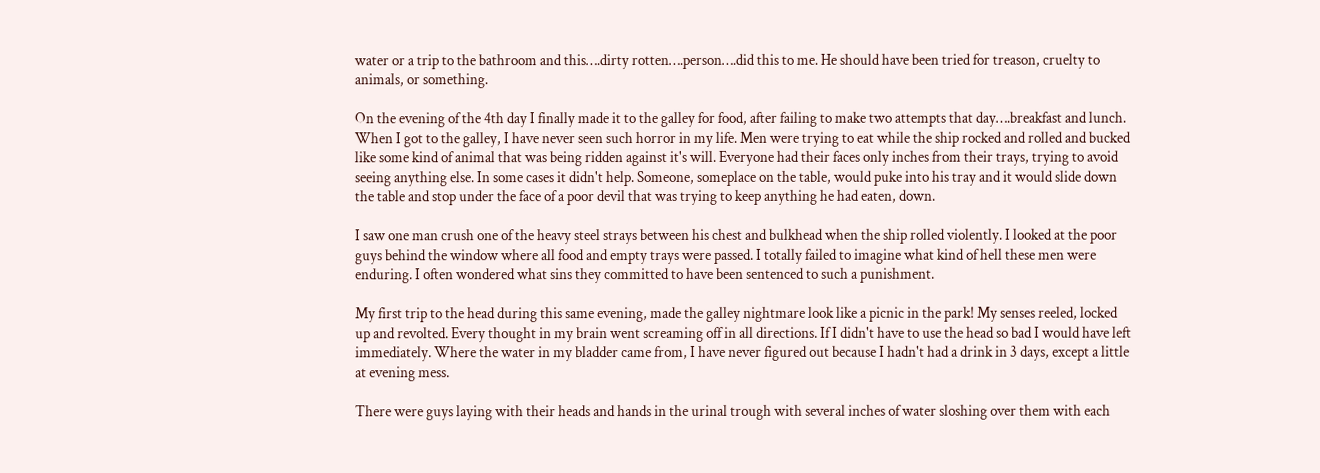water or a trip to the bathroom and this….dirty rotten….person….did this to me. He should have been tried for treason, cruelty to animals, or something.

On the evening of the 4th day I finally made it to the galley for food, after failing to make two attempts that day….breakfast and lunch. When I got to the galley, I have never seen such horror in my life. Men were trying to eat while the ship rocked and rolled and bucked like some kind of animal that was being ridden against it's will. Everyone had their faces only inches from their trays, trying to avoid seeing anything else. In some cases it didn't help. Someone, someplace on the table, would puke into his tray and it would slide down the table and stop under the face of a poor devil that was trying to keep anything he had eaten, down.

I saw one man crush one of the heavy steel strays between his chest and bulkhead when the ship rolled violently. I looked at the poor guys behind the window where all food and empty trays were passed. I totally failed to imagine what kind of hell these men were enduring. I often wondered what sins they committed to have been sentenced to such a punishment.

My first trip to the head during this same evening, made the galley nightmare look like a picnic in the park! My senses reeled, locked up and revolted. Every thought in my brain went screaming off in all directions. If I didn't have to use the head so bad I would have left immediately. Where the water in my bladder came from, I have never figured out because I hadn't had a drink in 3 days, except a little at evening mess.

There were guys laying with their heads and hands in the urinal trough with several inches of water sloshing over them with each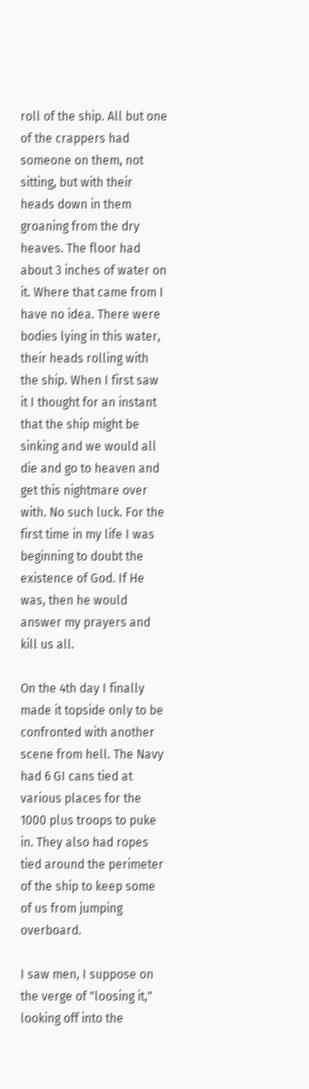roll of the ship. All but one of the crappers had someone on them, not sitting, but with their heads down in them groaning from the dry heaves. The floor had about 3 inches of water on it. Where that came from I have no idea. There were bodies lying in this water, their heads rolling with the ship. When I first saw it I thought for an instant that the ship might be sinking and we would all die and go to heaven and get this nightmare over with. No such luck. For the first time in my life I was beginning to doubt the existence of God. If He was, then he would answer my prayers and kill us all.

On the 4th day I finally made it topside only to be confronted with another scene from hell. The Navy had 6 GI cans tied at various places for the 1000 plus troops to puke in. They also had ropes tied around the perimeter of the ship to keep some of us from jumping overboard.

I saw men, I suppose on the verge of "loosing it," looking off into the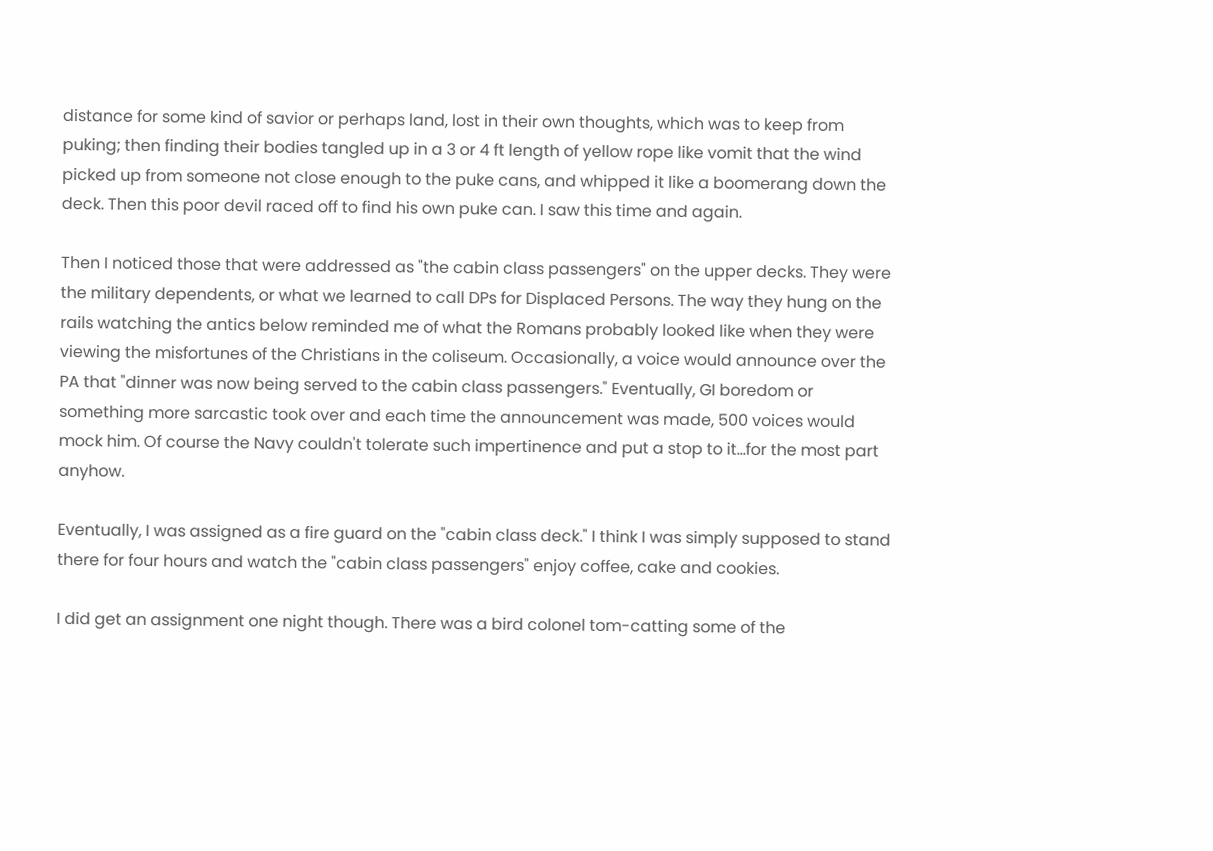distance for some kind of savior or perhaps land, lost in their own thoughts, which was to keep from puking; then finding their bodies tangled up in a 3 or 4 ft length of yellow rope like vomit that the wind picked up from someone not close enough to the puke cans, and whipped it like a boomerang down the deck. Then this poor devil raced off to find his own puke can. I saw this time and again.

Then I noticed those that were addressed as "the cabin class passengers" on the upper decks. They were the military dependents, or what we learned to call DPs for Displaced Persons. The way they hung on the rails watching the antics below reminded me of what the Romans probably looked like when they were viewing the misfortunes of the Christians in the coliseum. Occasionally, a voice would announce over the PA that "dinner was now being served to the cabin class passengers." Eventually, GI boredom or something more sarcastic took over and each time the announcement was made, 500 voices would mock him. Of course the Navy couldn't tolerate such impertinence and put a stop to it…for the most part anyhow.

Eventually, I was assigned as a fire guard on the "cabin class deck." I think I was simply supposed to stand there for four hours and watch the "cabin class passengers" enjoy coffee, cake and cookies.

I did get an assignment one night though. There was a bird colonel tom-catting some of the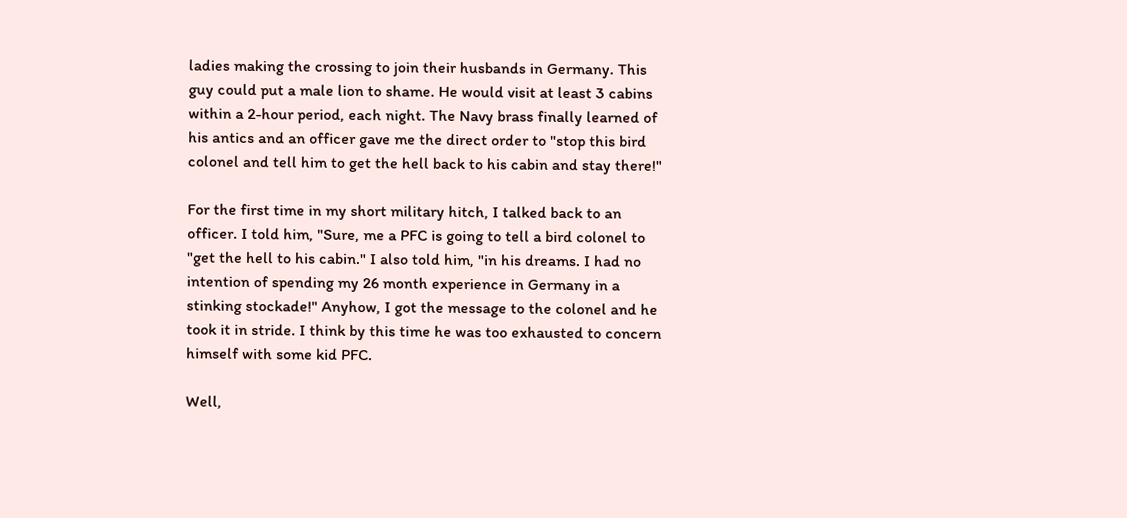ladies making the crossing to join their husbands in Germany. This guy could put a male lion to shame. He would visit at least 3 cabins within a 2-hour period, each night. The Navy brass finally learned of his antics and an officer gave me the direct order to "stop this bird colonel and tell him to get the hell back to his cabin and stay there!"

For the first time in my short military hitch, I talked back to an officer. I told him, "Sure, me a PFC is going to tell a bird colonel to "get the hell to his cabin." I also told him, "in his dreams. I had no intention of spending my 26 month experience in Germany in a stinking stockade!" Anyhow, I got the message to the colonel and he took it in stride. I think by this time he was too exhausted to concern himself with some kid PFC.

Well,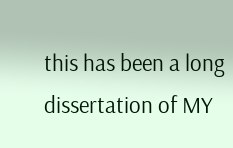this has been a long dissertation of MY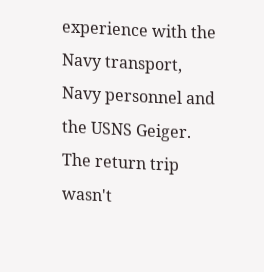experience with the Navy transport, Navy personnel and the USNS Geiger. The return trip wasn't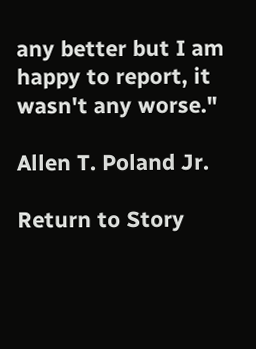any better but I am happy to report, it wasn't any worse."

Allen T. Poland Jr.

Return to Story